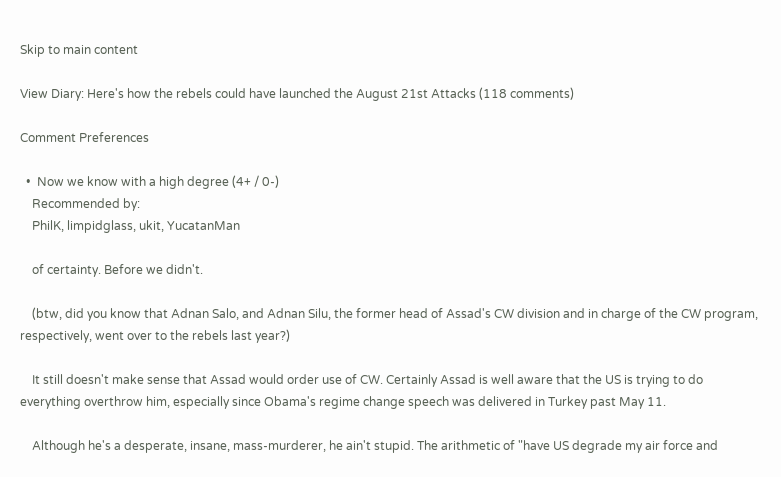Skip to main content

View Diary: Here's how the rebels could have launched the August 21st Attacks (118 comments)

Comment Preferences

  •  Now we know with a high degree (4+ / 0-)
    Recommended by:
    PhilK, limpidglass, ukit, YucatanMan

    of certainty. Before we didn't.

    (btw, did you know that Adnan Salo, and Adnan Silu, the former head of Assad's CW division and in charge of the CW program, respectively, went over to the rebels last year?)

    It still doesn't make sense that Assad would order use of CW. Certainly Assad is well aware that the US is trying to do everything overthrow him, especially since Obama's regime change speech was delivered in Turkey past May 11.

    Although he's a desperate, insane, mass-murderer, he ain't stupid. The arithmetic of "have US degrade my air force and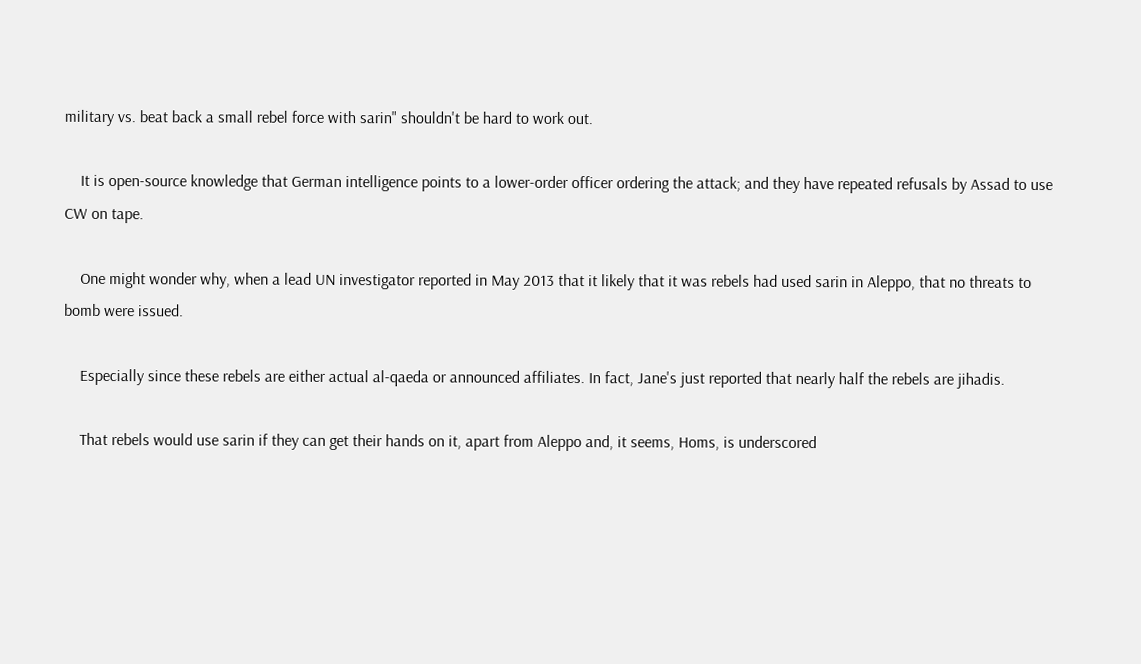military vs. beat back a small rebel force with sarin" shouldn't be hard to work out.

    It is open-source knowledge that German intelligence points to a lower-order officer ordering the attack; and they have repeated refusals by Assad to use CW on tape.

    One might wonder why, when a lead UN investigator reported in May 2013 that it likely that it was rebels had used sarin in Aleppo, that no threats to bomb were issued.

    Especially since these rebels are either actual al-qaeda or announced affiliates. In fact, Jane's just reported that nearly half the rebels are jihadis.

    That rebels would use sarin if they can get their hands on it, apart from Aleppo and, it seems, Homs, is underscored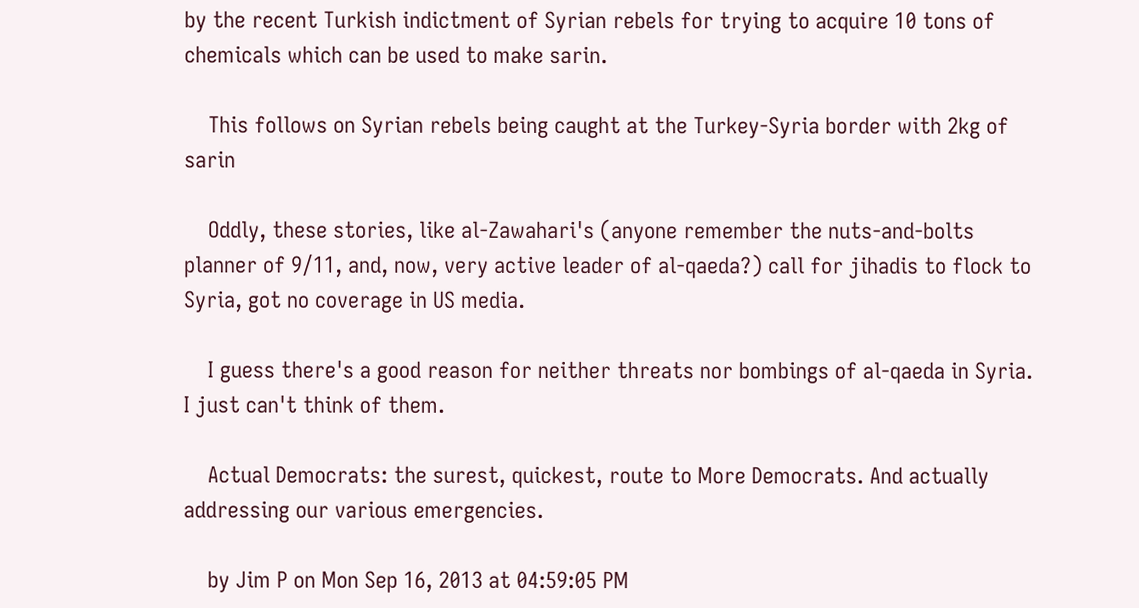by the recent Turkish indictment of Syrian rebels for trying to acquire 10 tons of chemicals which can be used to make sarin.

    This follows on Syrian rebels being caught at the Turkey-Syria border with 2kg of sarin

    Oddly, these stories, like al-Zawahari's (anyone remember the nuts-and-bolts planner of 9/11, and, now, very active leader of al-qaeda?) call for jihadis to flock to Syria, got no coverage in US media.

    I guess there's a good reason for neither threats nor bombings of al-qaeda in Syria. I just can't think of them.

    Actual Democrats: the surest, quickest, route to More Democrats. And actually addressing our various emergencies.

    by Jim P on Mon Sep 16, 2013 at 04:59:05 PM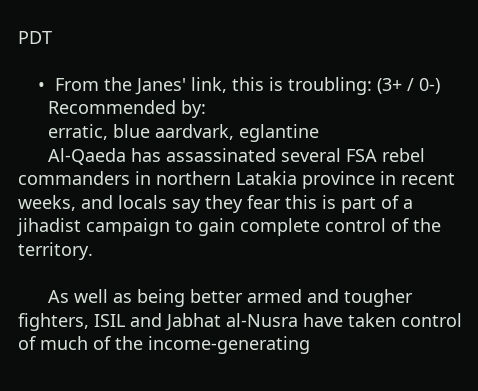PDT

    •  From the Janes' link, this is troubling: (3+ / 0-)
      Recommended by:
      erratic, blue aardvark, eglantine
      Al-Qaeda has assassinated several FSA rebel commanders in northern Latakia province in recent weeks, and locals say they fear this is part of a jihadist campaign to gain complete control of the territory.

      As well as being better armed and tougher fighters, ISIL and Jabhat al-Nusra have taken control of much of the income-generating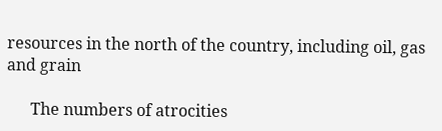resources in the north of the country, including oil, gas and grain

      The numbers of atrocities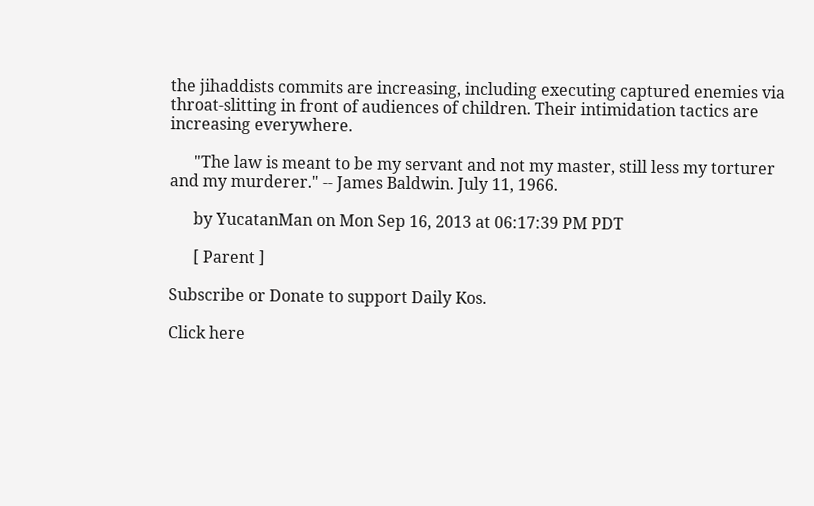the jihaddists commits are increasing, including executing captured enemies via throat-slitting in front of audiences of children. Their intimidation tactics are increasing everywhere.

      "The law is meant to be my servant and not my master, still less my torturer and my murderer." -- James Baldwin. July 11, 1966.

      by YucatanMan on Mon Sep 16, 2013 at 06:17:39 PM PDT

      [ Parent ]

Subscribe or Donate to support Daily Kos.

Click here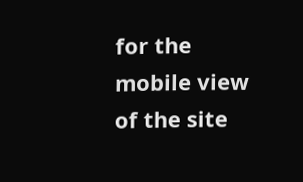for the mobile view of the site